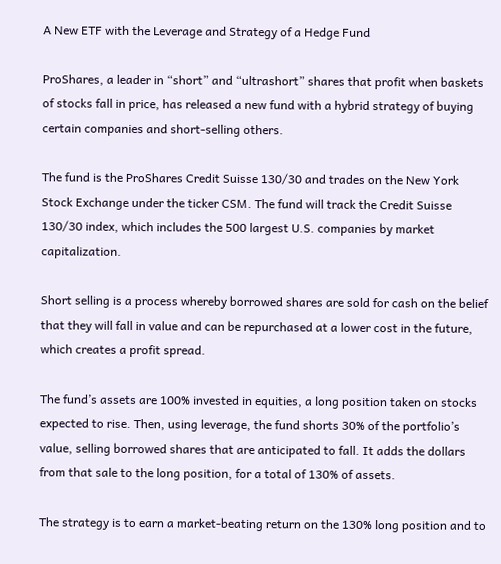A New ETF with the Leverage and Strategy of a Hedge Fund

ProShares, a leader in “short” and “ultrashort” shares that profit when baskets of stocks fall in price, has released a new fund with a hybrid strategy of buying certain companies and short-selling others.

The fund is the ProShares Credit Suisse 130/30 and trades on the New York Stock Exchange under the ticker CSM. The fund will track the Credit Suisse 130/30 index, which includes the 500 largest U.S. companies by market capitalization.

Short selling is a process whereby borrowed shares are sold for cash on the belief that they will fall in value and can be repurchased at a lower cost in the future, which creates a profit spread.

The fund’s assets are 100% invested in equities, a long position taken on stocks expected to rise. Then, using leverage, the fund shorts 30% of the portfolio’s value, selling borrowed shares that are anticipated to fall. It adds the dollars from that sale to the long position, for a total of 130% of assets.

The strategy is to earn a market-beating return on the 130% long position and to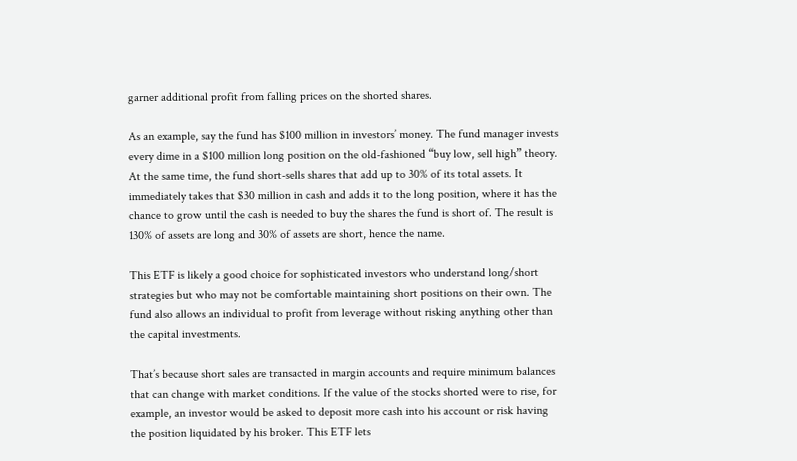garner additional profit from falling prices on the shorted shares.

As an example, say the fund has $100 million in investors’ money. The fund manager invests every dime in a $100 million long position on the old-fashioned “buy low, sell high” theory. At the same time, the fund short-sells shares that add up to 30% of its total assets. It immediately takes that $30 million in cash and adds it to the long position, where it has the chance to grow until the cash is needed to buy the shares the fund is short of. The result is 130% of assets are long and 30% of assets are short, hence the name.

This ETF is likely a good choice for sophisticated investors who understand long/short strategies but who may not be comfortable maintaining short positions on their own. The fund also allows an individual to profit from leverage without risking anything other than the capital investments.

That’s because short sales are transacted in margin accounts and require minimum balances that can change with market conditions. If the value of the stocks shorted were to rise, for example, an investor would be asked to deposit more cash into his account or risk having the position liquidated by his broker. This ETF lets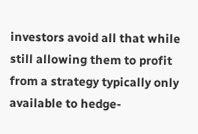investors avoid all that while still allowing them to profit from a strategy typically only available to hedge-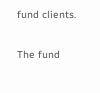fund clients.

The fund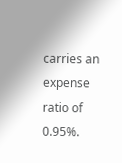carries an expense ratio of 0.95%.